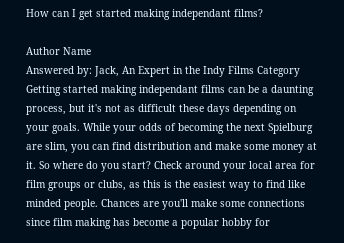How can I get started making independant films?

Author Name
Answered by: Jack, An Expert in the Indy Films Category
Getting started making independant films can be a daunting process, but it's not as difficult these days depending on your goals. While your odds of becoming the next Spielburg are slim, you can find distribution and make some money at it. So where do you start? Check around your local area for film groups or clubs, as this is the easiest way to find like minded people. Chances are you'll make some connections since film making has become a popular hobby for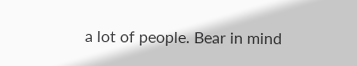a lot of people. Bear in mind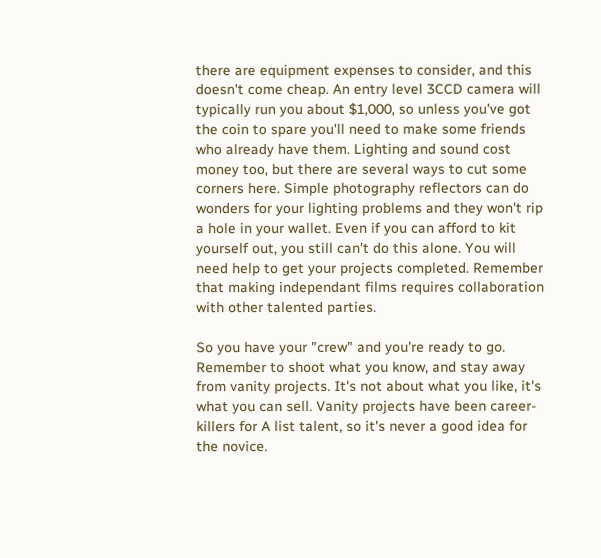there are equipment expenses to consider, and this doesn't come cheap. An entry level 3CCD camera will typically run you about $1,000, so unless you've got the coin to spare you'll need to make some friends who already have them. Lighting and sound cost money too, but there are several ways to cut some corners here. Simple photography reflectors can do wonders for your lighting problems and they won't rip a hole in your wallet. Even if you can afford to kit yourself out, you still can't do this alone. You will need help to get your projects completed. Remember that making independant films requires collaboration with other talented parties.

So you have your "crew" and you're ready to go. Remember to shoot what you know, and stay away from vanity projects. It's not about what you like, it's what you can sell. Vanity projects have been career-killers for A list talent, so it's never a good idea for the novice.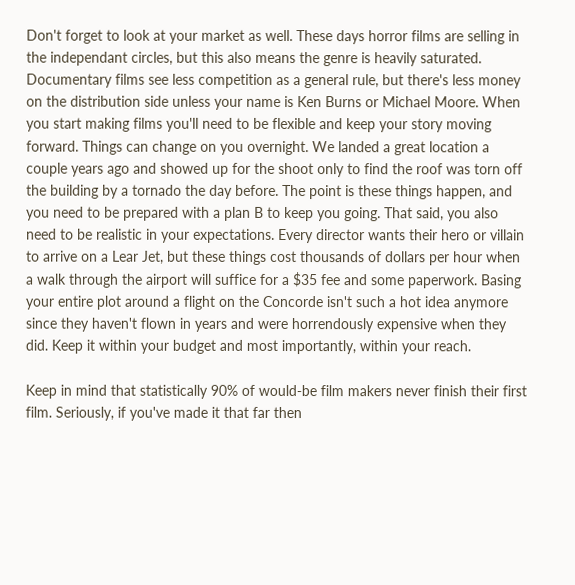Don't forget to look at your market as well. These days horror films are selling in the independant circles, but this also means the genre is heavily saturated. Documentary films see less competition as a general rule, but there's less money on the distribution side unless your name is Ken Burns or Michael Moore. When you start making films you'll need to be flexible and keep your story moving forward. Things can change on you overnight. We landed a great location a couple years ago and showed up for the shoot only to find the roof was torn off the building by a tornado the day before. The point is these things happen, and you need to be prepared with a plan B to keep you going. That said, you also need to be realistic in your expectations. Every director wants their hero or villain to arrive on a Lear Jet, but these things cost thousands of dollars per hour when a walk through the airport will suffice for a $35 fee and some paperwork. Basing your entire plot around a flight on the Concorde isn't such a hot idea anymore since they haven't flown in years and were horrendously expensive when they did. Keep it within your budget and most importantly, within your reach.

Keep in mind that statistically 90% of would-be film makers never finish their first film. Seriously, if you've made it that far then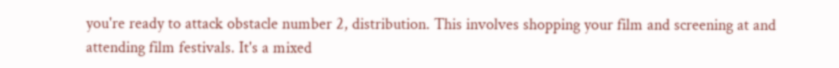you're ready to attack obstacle number 2, distribution. This involves shopping your film and screening at and attending film festivals. It's a mixed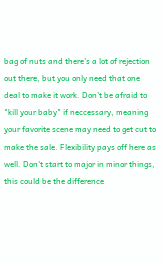bag of nuts and there's a lot of rejection out there, but you only need that one deal to make it work. Don't be afraid to "kill your baby" if neccessary, meaning your favorite scene may need to get cut to make the sale. Flexibility pays off here as well. Don't start to major in minor things, this could be the difference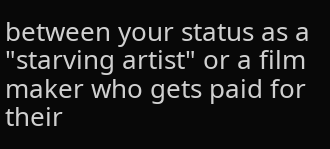between your status as a "starving artist" or a film maker who gets paid for their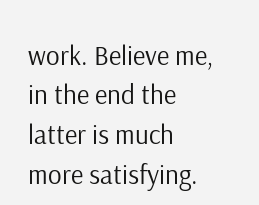work. Believe me, in the end the latter is much more satisfying.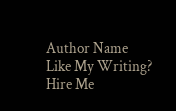Author Name Like My Writing? Hire Me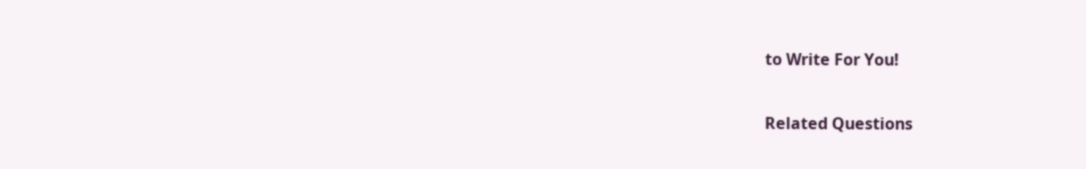to Write For You!

Related Questions